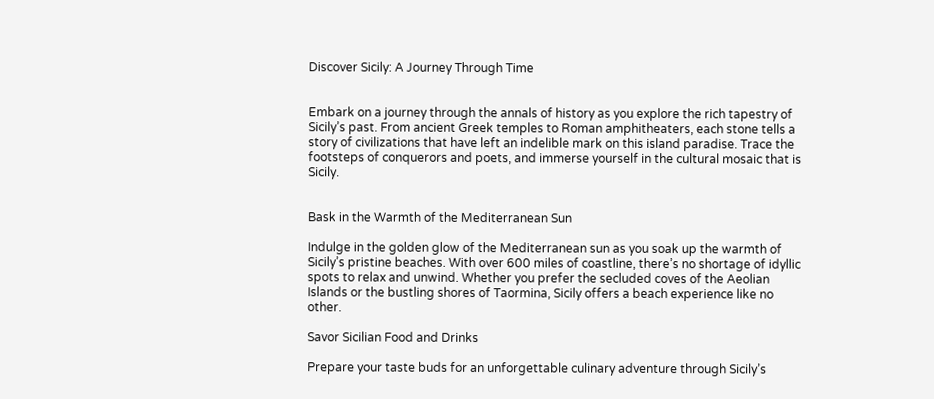Discover Sicily: A Journey Through Time


Embark on a journey through the annals of history as you explore the rich tapestry of Sicily’s past. From ancient Greek temples to Roman amphitheaters, each stone tells a story of civilizations that have left an indelible mark on this island paradise. Trace the footsteps of conquerors and poets, and immerse yourself in the cultural mosaic that is Sicily.


Bask in the Warmth of the Mediterranean Sun

Indulge in the golden glow of the Mediterranean sun as you soak up the warmth of Sicily’s pristine beaches. With over 600 miles of coastline, there’s no shortage of idyllic spots to relax and unwind. Whether you prefer the secluded coves of the Aeolian Islands or the bustling shores of Taormina, Sicily offers a beach experience like no other.

Savor Sicilian Food and Drinks

Prepare your taste buds for an unforgettable culinary adventure through Sicily’s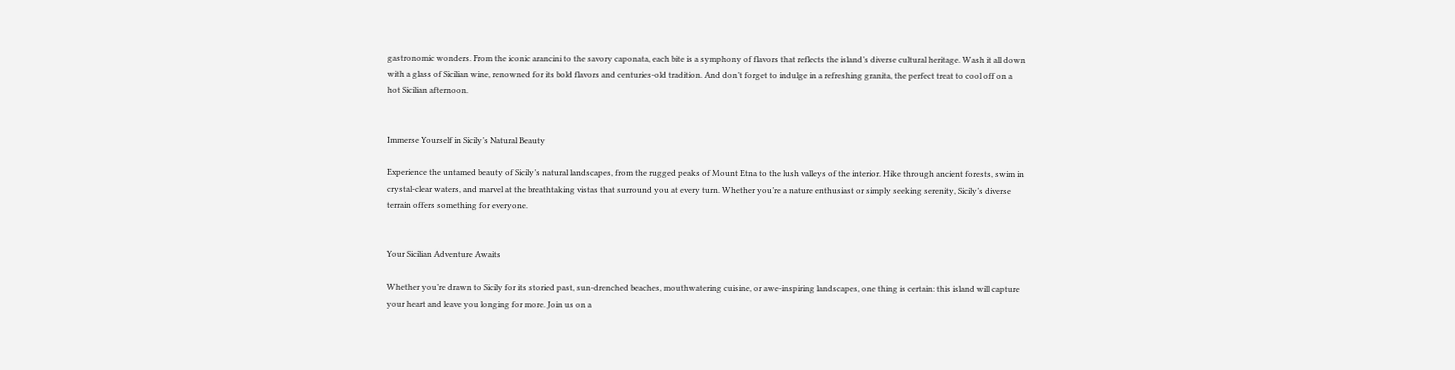gastronomic wonders. From the iconic arancini to the savory caponata, each bite is a symphony of flavors that reflects the island’s diverse cultural heritage. Wash it all down with a glass of Sicilian wine, renowned for its bold flavors and centuries-old tradition. And don’t forget to indulge in a refreshing granita, the perfect treat to cool off on a hot Sicilian afternoon.


Immerse Yourself in Sicily’s Natural Beauty

Experience the untamed beauty of Sicily’s natural landscapes, from the rugged peaks of Mount Etna to the lush valleys of the interior. Hike through ancient forests, swim in crystal-clear waters, and marvel at the breathtaking vistas that surround you at every turn. Whether you’re a nature enthusiast or simply seeking serenity, Sicily’s diverse terrain offers something for everyone.


Your Sicilian Adventure Awaits

Whether you’re drawn to Sicily for its storied past, sun-drenched beaches, mouthwatering cuisine, or awe-inspiring landscapes, one thing is certain: this island will capture your heart and leave you longing for more. Join us on a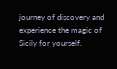journey of discovery and experience the magic of Sicily for yourself.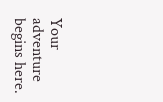Your adventure begins here.